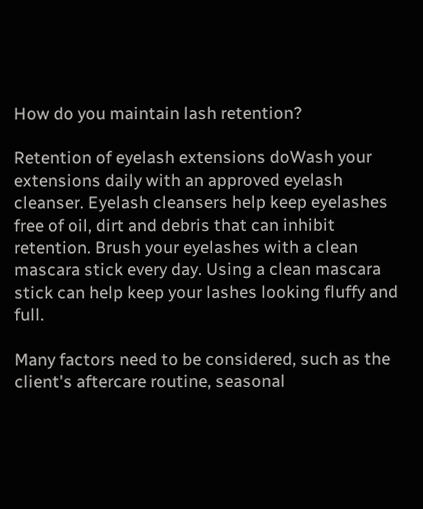How do you maintain lash retention?

Retention of eyelash extensions doWash your extensions daily with an approved eyelash cleanser. Eyelash cleansers help keep eyelashes free of oil, dirt and debris that can inhibit retention. Brush your eyelashes with a clean mascara stick every day. Using a clean mascara stick can help keep your lashes looking fluffy and full.

Many factors need to be considered, such as the client's aftercare routine, seasonal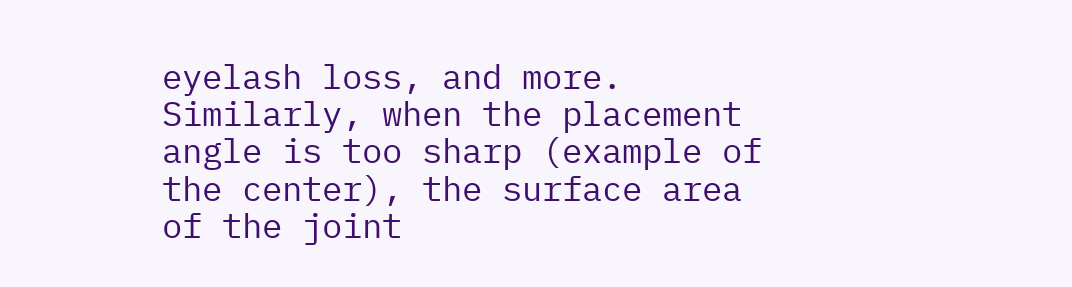eyelash loss, and more. Similarly, when the placement angle is too sharp (example of the center), the surface area of the joint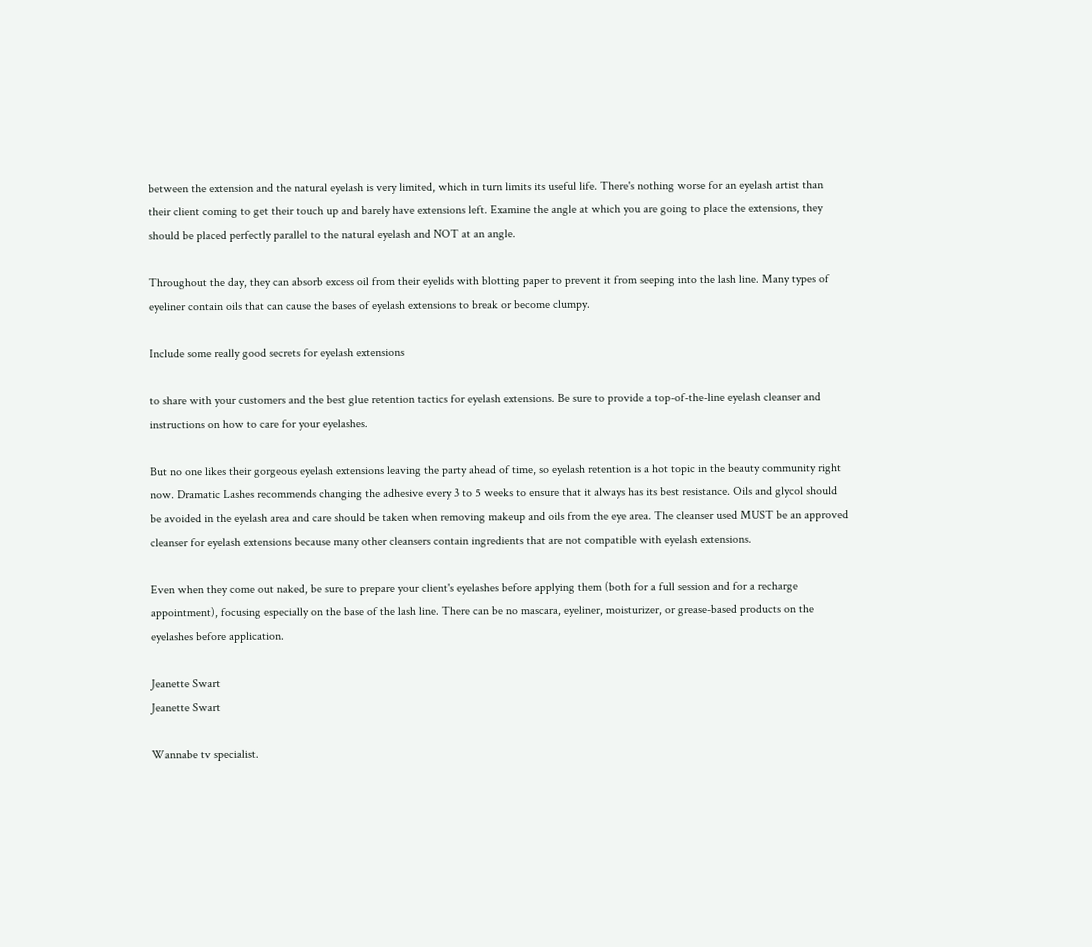between the extension and the natural eyelash is very limited, which in turn limits its useful life. There's nothing worse for an eyelash artist than their client coming to get their touch up and barely have extensions left. Examine the angle at which you are going to place the extensions, they should be placed perfectly parallel to the natural eyelash and NOT at an angle.

Throughout the day, they can absorb excess oil from their eyelids with blotting paper to prevent it from seeping into the lash line. Many types of eyeliner contain oils that can cause the bases of eyelash extensions to break or become clumpy.

Include some really good secrets for eyelash extensions

to share with your customers and the best glue retention tactics for eyelash extensions. Be sure to provide a top-of-the-line eyelash cleanser and instructions on how to care for your eyelashes.

But no one likes their gorgeous eyelash extensions leaving the party ahead of time, so eyelash retention is a hot topic in the beauty community right now. Dramatic Lashes recommends changing the adhesive every 3 to 5 weeks to ensure that it always has its best resistance. Oils and glycol should be avoided in the eyelash area and care should be taken when removing makeup and oils from the eye area. The cleanser used MUST be an approved cleanser for eyelash extensions because many other cleansers contain ingredients that are not compatible with eyelash extensions.

Even when they come out naked, be sure to prepare your client's eyelashes before applying them (both for a full session and for a recharge appointment), focusing especially on the base of the lash line. There can be no mascara, eyeliner, moisturizer, or grease-based products on the eyelashes before application.

Jeanette Swart
Jeanette Swart

Wannabe tv specialist.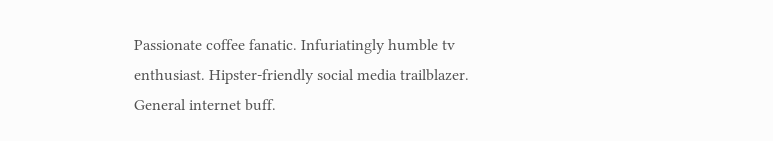Passionate coffee fanatic. Infuriatingly humble tv enthusiast. Hipster-friendly social media trailblazer. General internet buff.